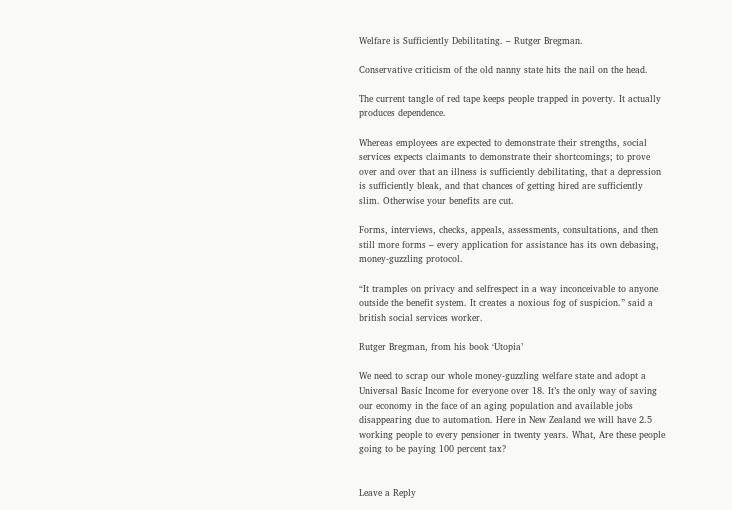Welfare is Sufficiently Debilitating. – Rutger Bregman.

Conservative criticism of the old nanny state hits the nail on the head.

The current tangle of red tape keeps people trapped in poverty. It actually produces dependence.

Whereas employees are expected to demonstrate their strengths, social services expects claimants to demonstrate their shortcomings; to prove over and over that an illness is sufficiently debilitating, that a depression is sufficiently bleak, and that chances of getting hired are sufficiently slim. Otherwise your benefits are cut.

Forms, interviews, checks, appeals, assessments, consultations, and then still more forms – every application for assistance has its own debasing, money-guzzling protocol.

“It tramples on privacy and selfrespect in a way inconceivable to anyone outside the benefit system. It creates a noxious fog of suspicion.” said a british social services worker.

Rutger Bregman, from his book ‘Utopia’

We need to scrap our whole money-guzzling welfare state and adopt a Universal Basic Income for everyone over 18. It’s the only way of saving our economy in the face of an aging population and available jobs disappearing due to automation. Here in New Zealand we will have 2.5 working people to every pensioner in twenty years. What, Are these people going to be paying 100 percent tax?


Leave a Reply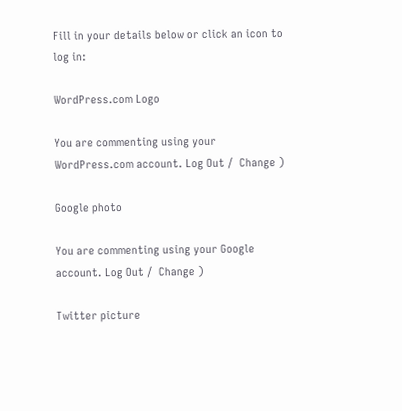Fill in your details below or click an icon to log in:

WordPress.com Logo

You are commenting using your WordPress.com account. Log Out /  Change )

Google photo

You are commenting using your Google account. Log Out /  Change )

Twitter picture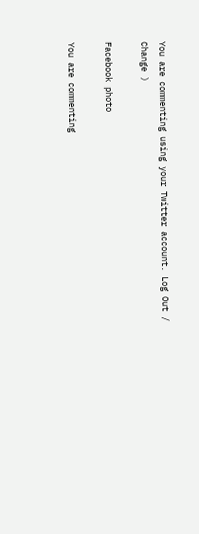You are commenting using your Twitter account. Log Out /  Change )

Facebook photo

You are commenting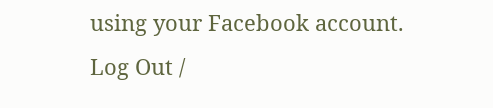using your Facebook account. Log Out /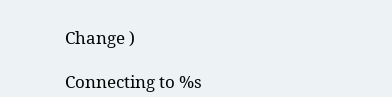Change )

Connecting to %s